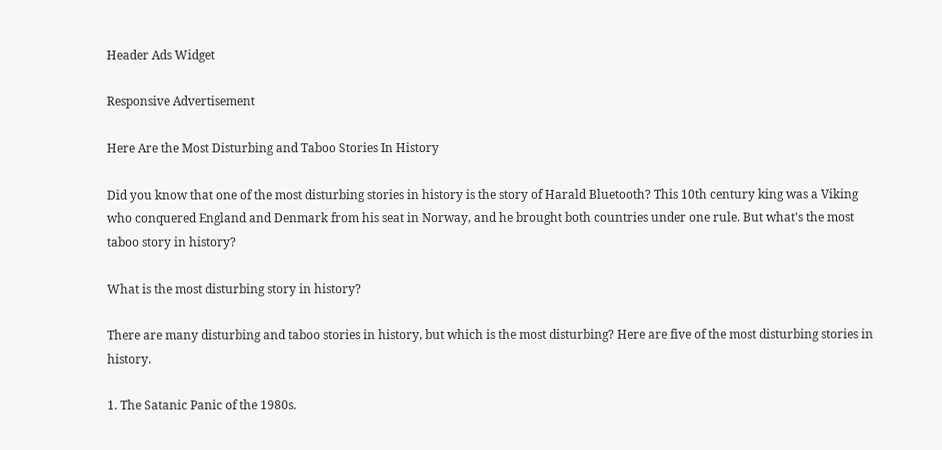Header Ads Widget

Responsive Advertisement

Here Are the Most Disturbing and Taboo Stories In History

Did you know that one of the most disturbing stories in history is the story of Harald Bluetooth? This 10th century king was a Viking who conquered England and Denmark from his seat in Norway, and he brought both countries under one rule. But what's the most taboo story in history?

What is the most disturbing story in history?

There are many disturbing and taboo stories in history, but which is the most disturbing? Here are five of the most disturbing stories in history.

1. The Satanic Panic of the 1980s.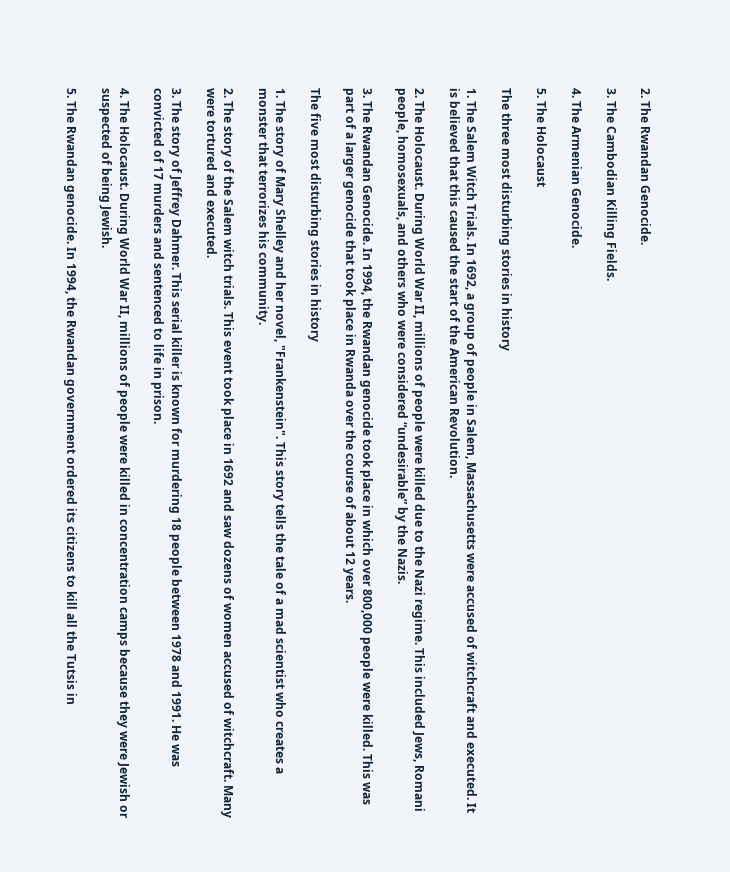2. The Rwandan Genocide.

3. The Cambodian Killing Fields.

4. The Armenian Genocide.

5. The Holocaust

The three most disturbing stories in history

1. The Salem Witch Trials. In 1692, a group of people in Salem, Massachusetts were accused of witchcraft and executed. It is believed that this caused the start of the American Revolution.

2. The Holocaust. During World War II, millions of people were killed due to the Nazi regime. This included Jews, Romani people, homosexuals, and others who were considered “undesirable” by the Nazis.

3. The Rwandan Genocide. In 1994, the Rwandan genocide took place in which over 800,000 people were killed. This was part of a larger genocide that took place in Rwanda over the course of about 12 years.

The five most disturbing stories in history

1. The story of Mary Shelley and her novel, "Frankenstein". This story tells the tale of a mad scientist who creates a monster that terrorizes his community.

2. The story of the Salem witch trials. This event took place in 1692 and saw dozens of women accused of witchcraft. Many were tortured and executed.

3. The story of Jeffrey Dahmer. This serial killer is known for murdering 18 people between 1978 and 1991. He was convicted of 17 murders and sentenced to life in prison.

4. The Holocaust. During World War II, millions of people were killed in concentration camps because they were Jewish or suspected of being Jewish.

5. The Rwandan genocide. In 1994, the Rwandan government ordered its citizens to kill all the Tutsis in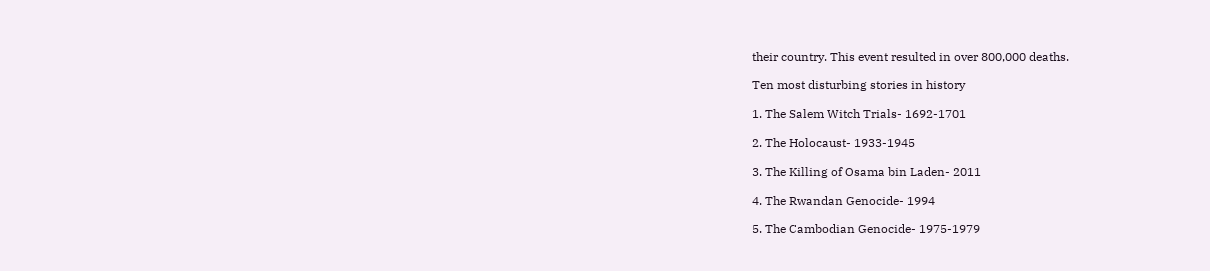their country. This event resulted in over 800,000 deaths.

Ten most disturbing stories in history

1. The Salem Witch Trials- 1692-1701

2. The Holocaust- 1933-1945

3. The Killing of Osama bin Laden- 2011

4. The Rwandan Genocide- 1994

5. The Cambodian Genocide- 1975-1979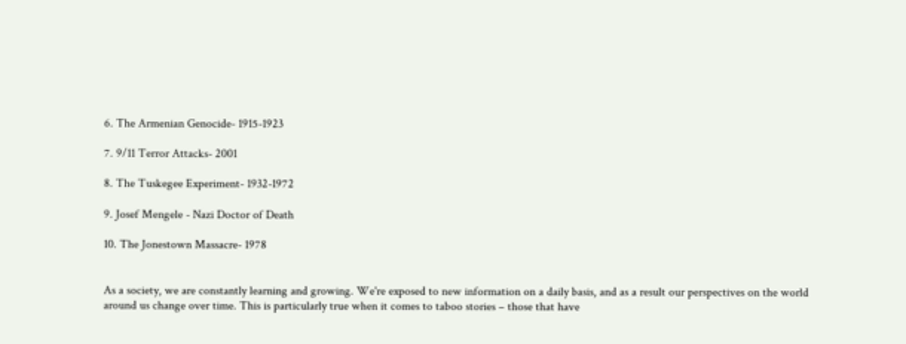6. The Armenian Genocide- 1915-1923

7. 9/11 Terror Attacks- 2001

8. The Tuskegee Experiment- 1932-1972

9. Josef Mengele - Nazi Doctor of Death

10. The Jonestown Massacre- 1978


As a society, we are constantly learning and growing. We're exposed to new information on a daily basis, and as a result our perspectives on the world around us change over time. This is particularly true when it comes to taboo stories – those that have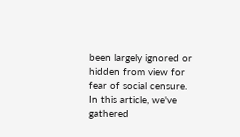been largely ignored or hidden from view for fear of social censure. In this article, we've gathered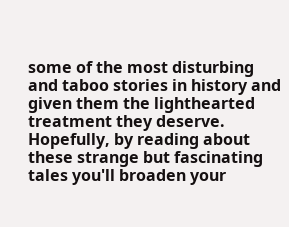some of the most disturbing and taboo stories in history and given them the lighthearted treatment they deserve. Hopefully, by reading about these strange but fascinating tales you'll broaden your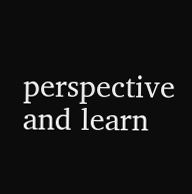perspective and learn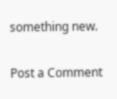something new.

Post a Comment